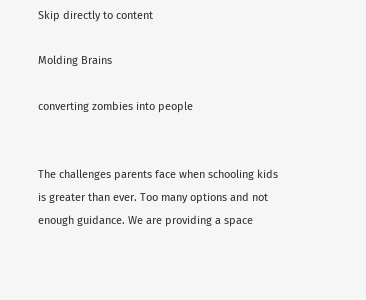Skip directly to content

Molding Brains

converting zombies into people


The challenges parents face when schooling kids is greater than ever. Too many options and not enough guidance. We are providing a space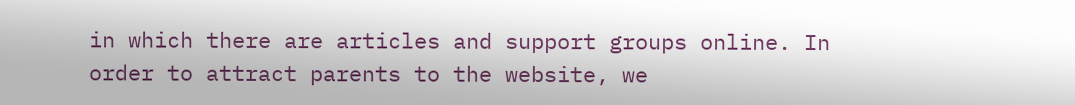in which there are articles and support groups online. In order to attract parents to the website, we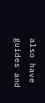also have guides and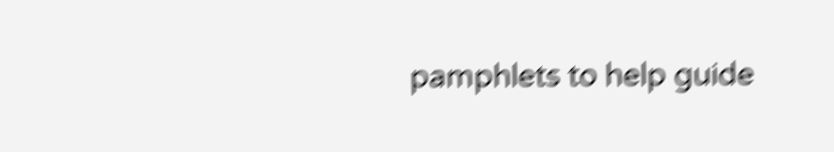pamphlets to help guide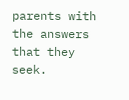parents with the answers that they seek.